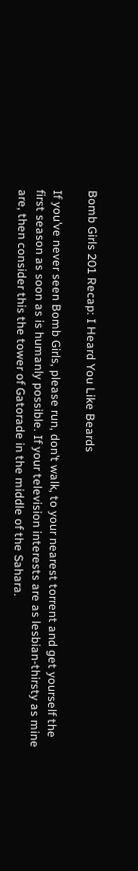Bomb Girls 201 Recap: I Heard You Like Beards

If you’ve never seen Bomb Girls, please run, don’t walk, to your nearest torrent and get yourself the first season as soon as is humanly possible. If your television interests are as lesbian-thirsty as mine are, then consider this the tower of Gatorade in the middle of the Sahara.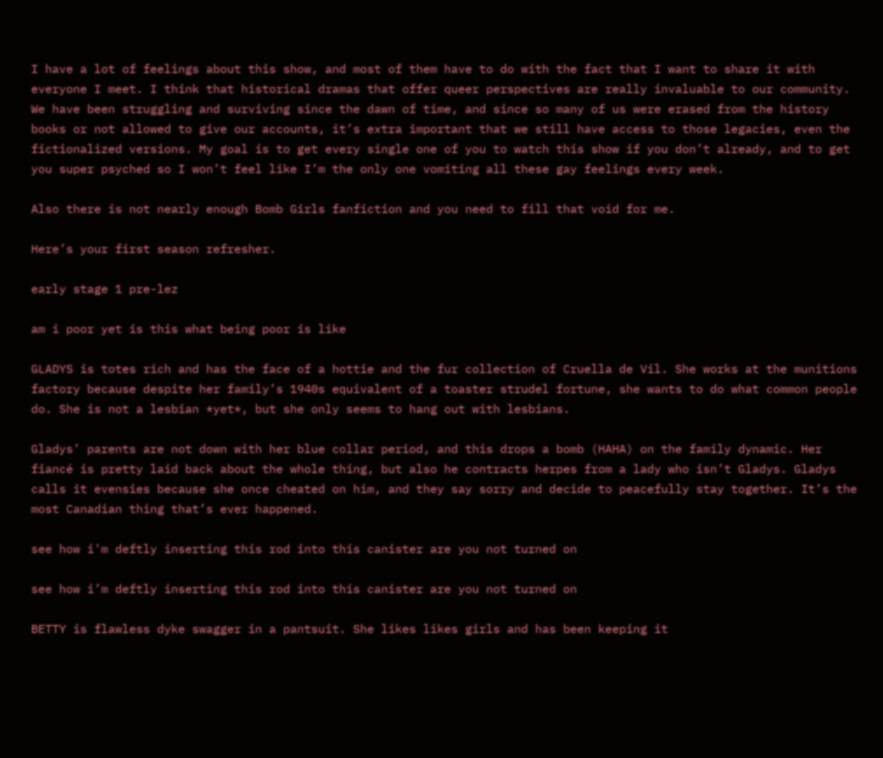I have a lot of feelings about this show, and most of them have to do with the fact that I want to share it with everyone I meet. I think that historical dramas that offer queer perspectives are really invaluable to our community. We have been struggling and surviving since the dawn of time, and since so many of us were erased from the history books or not allowed to give our accounts, it’s extra important that we still have access to those legacies, even the fictionalized versions. My goal is to get every single one of you to watch this show if you don’t already, and to get you super psyched so I won’t feel like I’m the only one vomiting all these gay feelings every week.

Also there is not nearly enough Bomb Girls fanfiction and you need to fill that void for me.

Here’s your first season refresher.

early stage 1 pre-lez

am i poor yet is this what being poor is like

GLADYS is totes rich and has the face of a hottie and the fur collection of Cruella de Vil. She works at the munitions factory because despite her family’s 1940s equivalent of a toaster strudel fortune, she wants to do what common people do. She is not a lesbian *yet*, but she only seems to hang out with lesbians.

Gladys’ parents are not down with her blue collar period, and this drops a bomb (HAHA) on the family dynamic. Her fiancé is pretty laid back about the whole thing, but also he contracts herpes from a lady who isn’t Gladys. Gladys calls it evensies because she once cheated on him, and they say sorry and decide to peacefully stay together. It’s the most Canadian thing that’s ever happened.

see how i'm deftly inserting this rod into this canister are you not turned on

see how i’m deftly inserting this rod into this canister are you not turned on

BETTY is flawless dyke swagger in a pantsuit. She likes likes girls and has been keeping it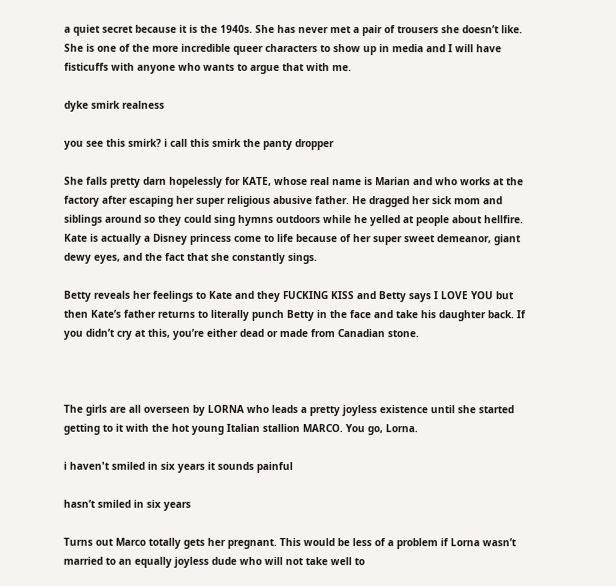a quiet secret because it is the 1940s. She has never met a pair of trousers she doesn’t like. She is one of the more incredible queer characters to show up in media and I will have fisticuffs with anyone who wants to argue that with me.

dyke smirk realness

you see this smirk? i call this smirk the panty dropper

She falls pretty darn hopelessly for KATE, whose real name is Marian and who works at the factory after escaping her super religious abusive father. He dragged her sick mom and siblings around so they could sing hymns outdoors while he yelled at people about hellfire. Kate is actually a Disney princess come to life because of her super sweet demeanor, giant dewy eyes, and the fact that she constantly sings.

Betty reveals her feelings to Kate and they FUCKING KISS and Betty says I LOVE YOU but then Kate’s father returns to literally punch Betty in the face and take his daughter back. If you didn’t cry at this, you’re either dead or made from Canadian stone.



The girls are all overseen by LORNA who leads a pretty joyless existence until she started getting to it with the hot young Italian stallion MARCO. You go, Lorna.

i haven't smiled in six years it sounds painful

hasn’t smiled in six years

Turns out Marco totally gets her pregnant. This would be less of a problem if Lorna wasn’t married to an equally joyless dude who will not take well to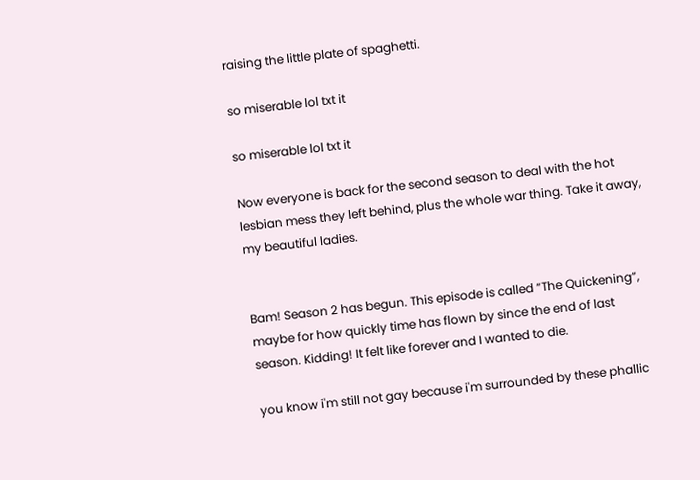raising the little plate of spaghetti.

so miserable lol txt it

so miserable lol txt it

Now everyone is back for the second season to deal with the hot lesbian mess they left behind, plus the whole war thing. Take it away, my beautiful ladies.


Bam! Season 2 has begun. This episode is called “The Quickening”, maybe for how quickly time has flown by since the end of last season. Kidding! It felt like forever and I wanted to die.

you know i'm still not gay because i'm surrounded by these phallic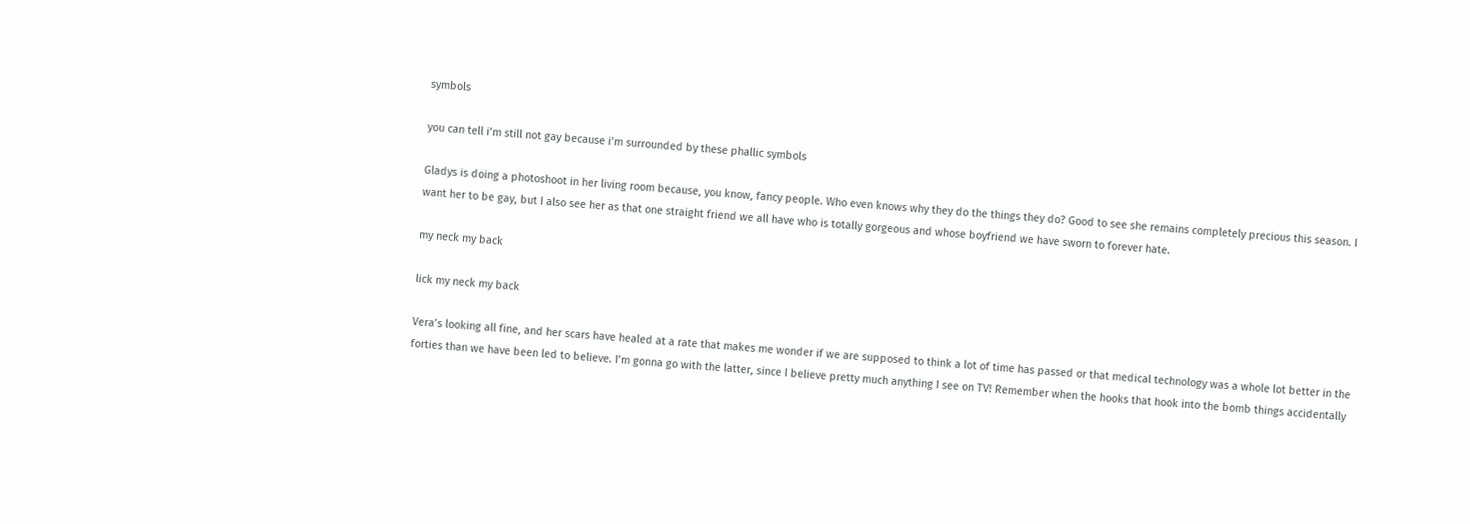symbols

you can tell i’m still not gay because i’m surrounded by these phallic symbols

Gladys is doing a photoshoot in her living room because, you know, fancy people. Who even knows why they do the things they do? Good to see she remains completely precious this season. I want her to be gay, but I also see her as that one straight friend we all have who is totally gorgeous and whose boyfriend we have sworn to forever hate.

my neck my back

lick my neck my back

Vera’s looking all fine, and her scars have healed at a rate that makes me wonder if we are supposed to think a lot of time has passed or that medical technology was a whole lot better in the forties than we have been led to believe. I’m gonna go with the latter, since I believe pretty much anything I see on TV! Remember when the hooks that hook into the bomb things accidentally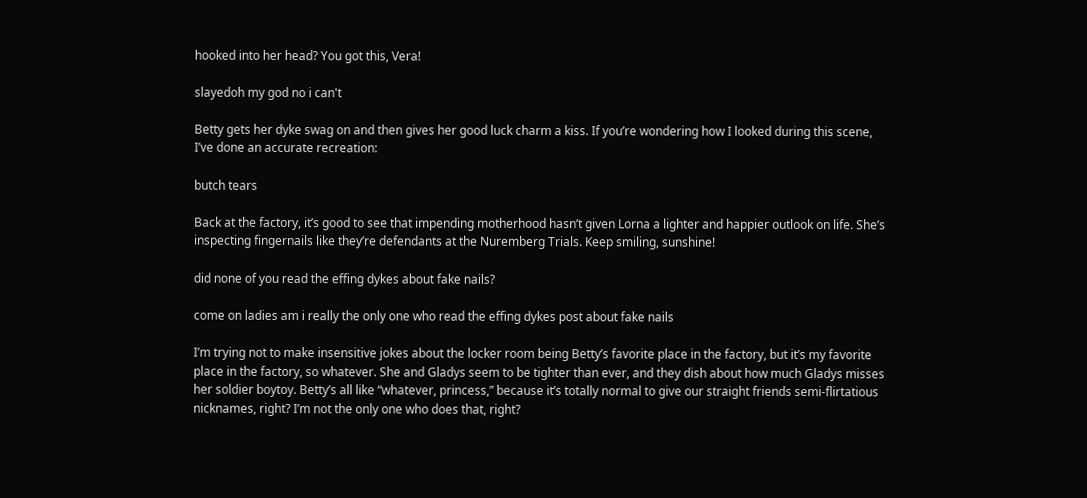hooked into her head? You got this, Vera!

slayedoh my god no i can't

Betty gets her dyke swag on and then gives her good luck charm a kiss. If you’re wondering how I looked during this scene, I’ve done an accurate recreation:

butch tears

Back at the factory, it’s good to see that impending motherhood hasn’t given Lorna a lighter and happier outlook on life. She’s inspecting fingernails like they’re defendants at the Nuremberg Trials. Keep smiling, sunshine!

did none of you read the effing dykes about fake nails?

come on ladies am i really the only one who read the effing dykes post about fake nails

I’m trying not to make insensitive jokes about the locker room being Betty’s favorite place in the factory, but it’s my favorite place in the factory, so whatever. She and Gladys seem to be tighter than ever, and they dish about how much Gladys misses her soldier boytoy. Betty’s all like “whatever, princess,” because it’s totally normal to give our straight friends semi-flirtatious nicknames, right? I’m not the only one who does that, right?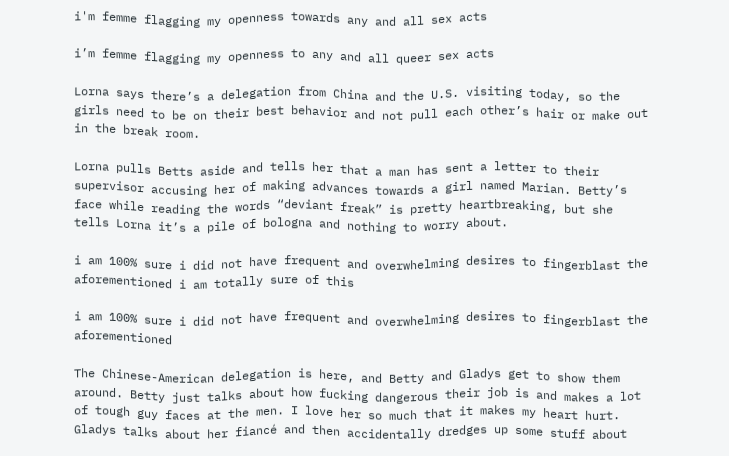i'm femme flagging my openness towards any and all sex acts

i’m femme flagging my openness to any and all queer sex acts

Lorna says there’s a delegation from China and the U.S. visiting today, so the girls need to be on their best behavior and not pull each other’s hair or make out in the break room.

Lorna pulls Betts aside and tells her that a man has sent a letter to their supervisor accusing her of making advances towards a girl named Marian. Betty’s face while reading the words “deviant freak” is pretty heartbreaking, but she tells Lorna it’s a pile of bologna and nothing to worry about.

i am 100% sure i did not have frequent and overwhelming desires to fingerblast the aforementioned i am totally sure of this

i am 100% sure i did not have frequent and overwhelming desires to fingerblast the aforementioned

The Chinese-American delegation is here, and Betty and Gladys get to show them around. Betty just talks about how fucking dangerous their job is and makes a lot of tough guy faces at the men. I love her so much that it makes my heart hurt. Gladys talks about her fiancé and then accidentally dredges up some stuff about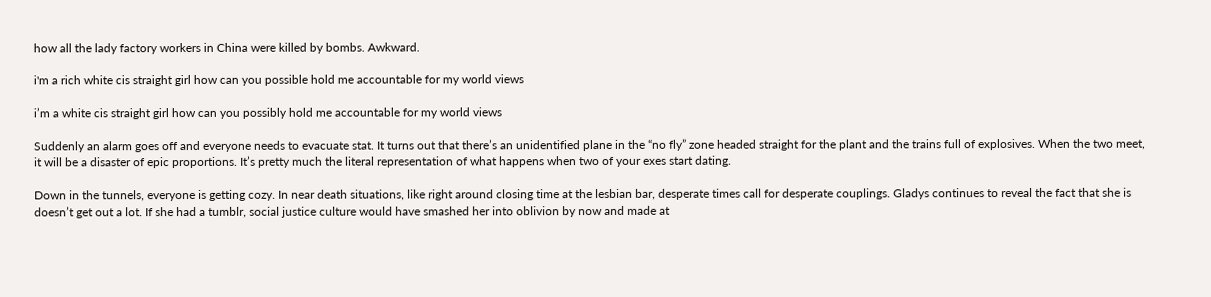how all the lady factory workers in China were killed by bombs. Awkward.

i'm a rich white cis straight girl how can you possible hold me accountable for my world views

i’m a white cis straight girl how can you possibly hold me accountable for my world views

Suddenly an alarm goes off and everyone needs to evacuate stat. It turns out that there’s an unidentified plane in the “no fly” zone headed straight for the plant and the trains full of explosives. When the two meet, it will be a disaster of epic proportions. It’s pretty much the literal representation of what happens when two of your exes start dating.

Down in the tunnels, everyone is getting cozy. In near death situations, like right around closing time at the lesbian bar, desperate times call for desperate couplings. Gladys continues to reveal the fact that she is doesn’t get out a lot. If she had a tumblr, social justice culture would have smashed her into oblivion by now and made at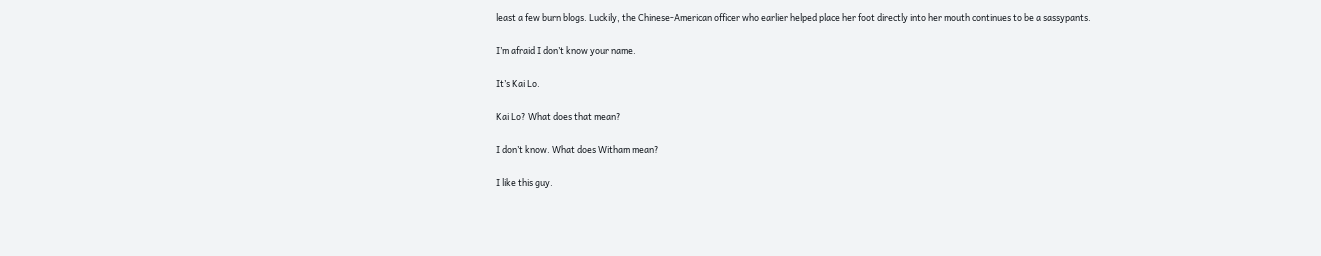least a few burn blogs. Luckily, the Chinese-American officer who earlier helped place her foot directly into her mouth continues to be a sassypants.

I’m afraid I don’t know your name.

It’s Kai Lo.

Kai Lo? What does that mean?

I don’t know. What does Witham mean?

I like this guy.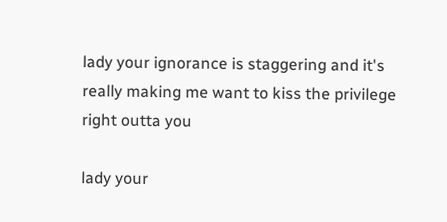lady your ignorance is staggering and it's really making me want to kiss the privilege right outta you

lady your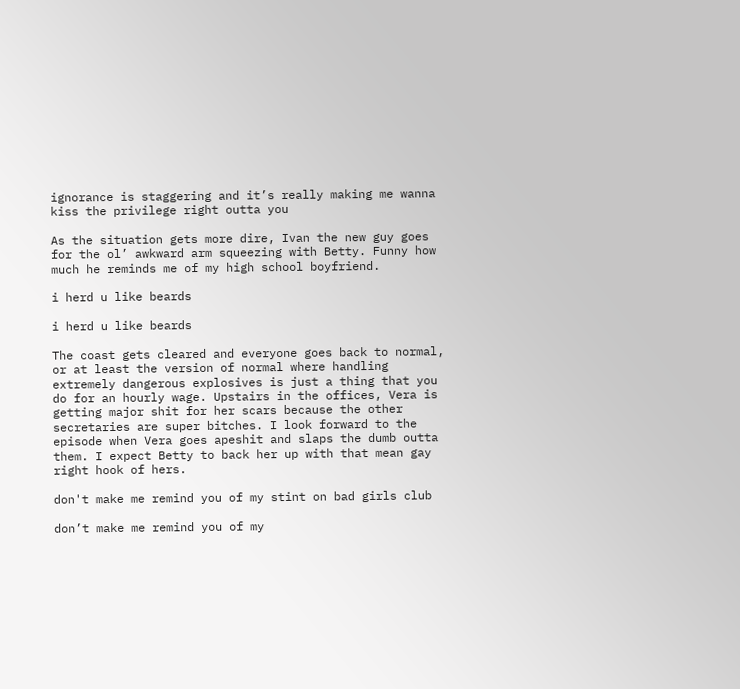ignorance is staggering and it’s really making me wanna kiss the privilege right outta you

As the situation gets more dire, Ivan the new guy goes for the ol’ awkward arm squeezing with Betty. Funny how much he reminds me of my high school boyfriend.

i herd u like beards

i herd u like beards

The coast gets cleared and everyone goes back to normal, or at least the version of normal where handling extremely dangerous explosives is just a thing that you do for an hourly wage. Upstairs in the offices, Vera is getting major shit for her scars because the other secretaries are super bitches. I look forward to the episode when Vera goes apeshit and slaps the dumb outta them. I expect Betty to back her up with that mean gay right hook of hers.

don't make me remind you of my stint on bad girls club

don’t make me remind you of my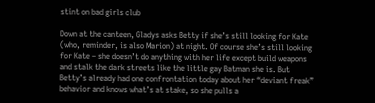stint on bad girls club

Down at the canteen, Gladys asks Betty if she’s still looking for Kate (who, reminder, is also Marion) at night. Of course she’s still looking for Kate – she doesn’t do anything with her life except build weapons and stalk the dark streets like the little gay Batman she is. But Betty’s already had one confrontation today about her “deviant freak” behavior and knows what’s at stake, so she pulls a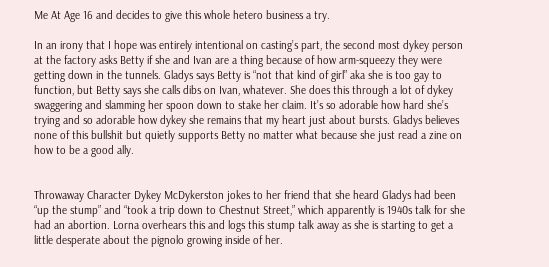Me At Age 16 and decides to give this whole hetero business a try.

In an irony that I hope was entirely intentional on casting’s part, the second most dykey person at the factory asks Betty if she and Ivan are a thing because of how arm-squeezy they were getting down in the tunnels. Gladys says Betty is “not that kind of girl” aka she is too gay to function, but Betty says she calls dibs on Ivan, whatever. She does this through a lot of dykey swaggering and slamming her spoon down to stake her claim. It’s so adorable how hard she’s trying and so adorable how dykey she remains that my heart just about bursts. Gladys believes none of this bullshit but quietly supports Betty no matter what because she just read a zine on how to be a good ally.


Throwaway Character Dykey McDykerston jokes to her friend that she heard Gladys had been “up the stump” and “took a trip down to Chestnut Street,” which apparently is 1940s talk for she had an abortion. Lorna overhears this and logs this stump talk away as she is starting to get a little desperate about the pignolo growing inside of her.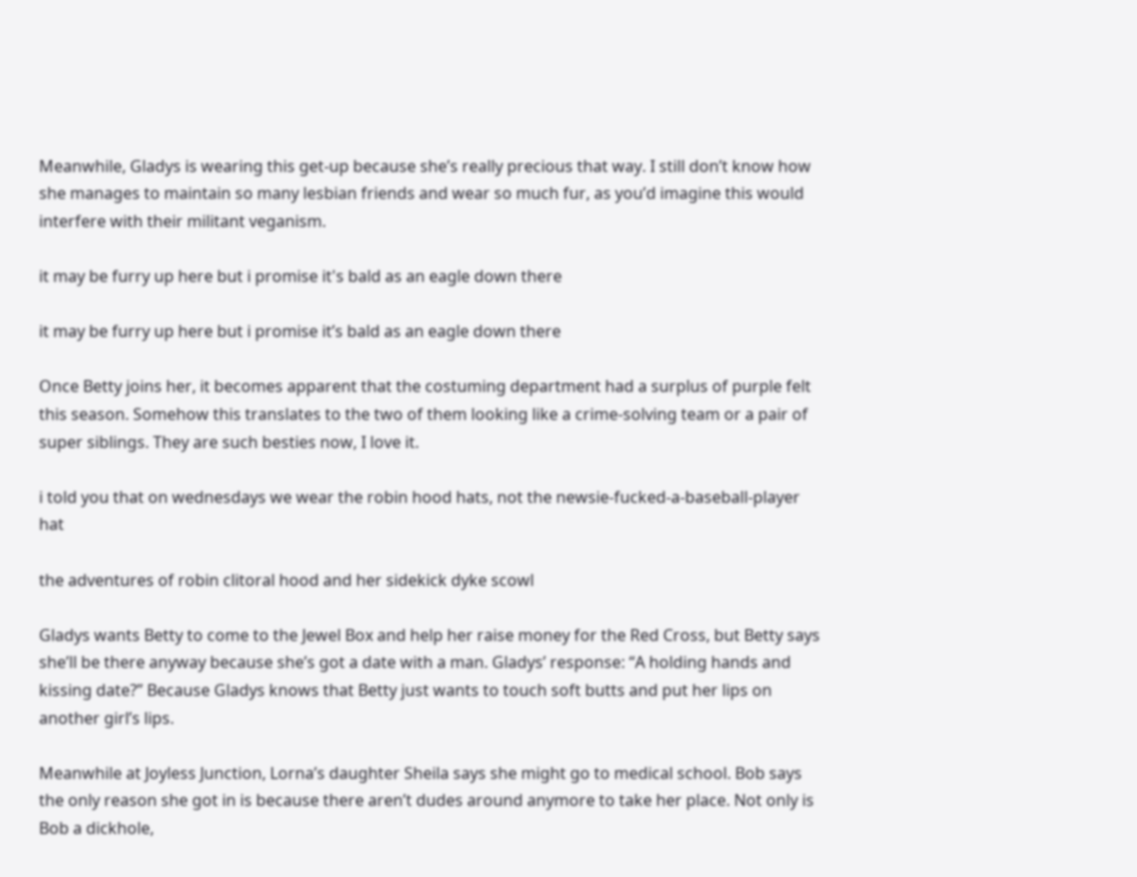Meanwhile, Gladys is wearing this get-up because she’s really precious that way. I still don’t know how she manages to maintain so many lesbian friends and wear so much fur, as you’d imagine this would interfere with their militant veganism.

it may be furry up here but i promise it's bald as an eagle down there

it may be furry up here but i promise it’s bald as an eagle down there

Once Betty joins her, it becomes apparent that the costuming department had a surplus of purple felt this season. Somehow this translates to the two of them looking like a crime-solving team or a pair of super siblings. They are such besties now, I love it.

i told you that on wednesdays we wear the robin hood hats, not the newsie-fucked-a-baseball-player hat

the adventures of robin clitoral hood and her sidekick dyke scowl

Gladys wants Betty to come to the Jewel Box and help her raise money for the Red Cross, but Betty says she’ll be there anyway because she’s got a date with a man. Gladys’ response: “A holding hands and kissing date?” Because Gladys knows that Betty just wants to touch soft butts and put her lips on another girl’s lips.

Meanwhile at Joyless Junction, Lorna’s daughter Sheila says she might go to medical school. Bob says the only reason she got in is because there aren’t dudes around anymore to take her place. Not only is Bob a dickhole,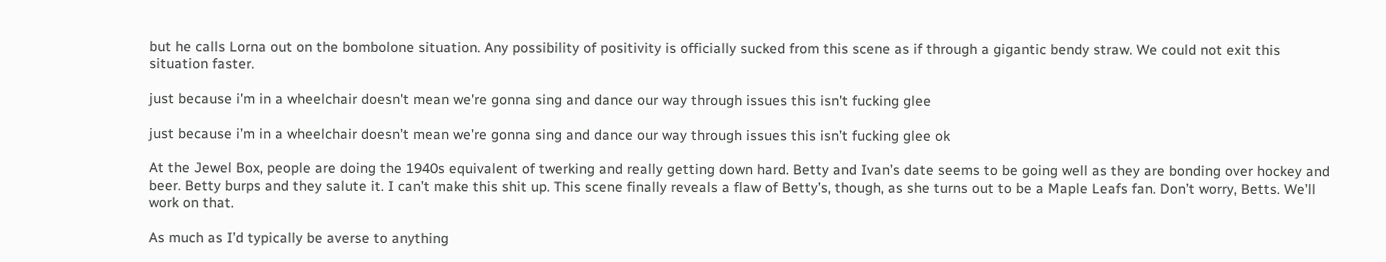but he calls Lorna out on the bombolone situation. Any possibility of positivity is officially sucked from this scene as if through a gigantic bendy straw. We could not exit this situation faster.

just because i'm in a wheelchair doesn't mean we're gonna sing and dance our way through issues this isn't fucking glee

just because i’m in a wheelchair doesn’t mean we’re gonna sing and dance our way through issues this isn’t fucking glee ok

At the Jewel Box, people are doing the 1940s equivalent of twerking and really getting down hard. Betty and Ivan’s date seems to be going well as they are bonding over hockey and beer. Betty burps and they salute it. I can’t make this shit up. This scene finally reveals a flaw of Betty’s, though, as she turns out to be a Maple Leafs fan. Don’t worry, Betts. We’ll work on that.

As much as I’d typically be averse to anything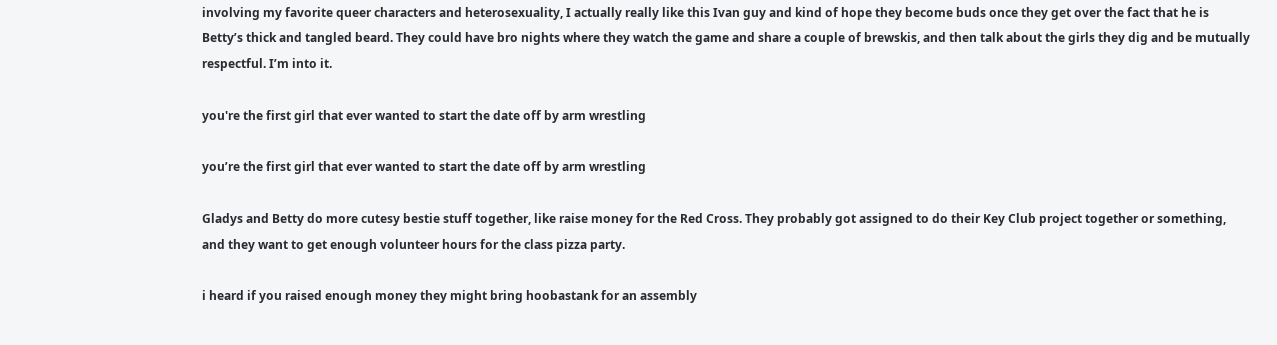involving my favorite queer characters and heterosexuality, I actually really like this Ivan guy and kind of hope they become buds once they get over the fact that he is Betty’s thick and tangled beard. They could have bro nights where they watch the game and share a couple of brewskis, and then talk about the girls they dig and be mutually respectful. I’m into it.

you're the first girl that ever wanted to start the date off by arm wrestling

you’re the first girl that ever wanted to start the date off by arm wrestling

Gladys and Betty do more cutesy bestie stuff together, like raise money for the Red Cross. They probably got assigned to do their Key Club project together or something, and they want to get enough volunteer hours for the class pizza party.

i heard if you raised enough money they might bring hoobastank for an assembly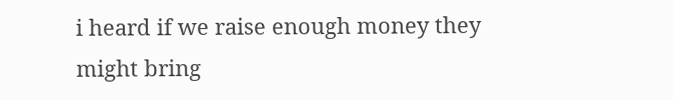i heard if we raise enough money they might bring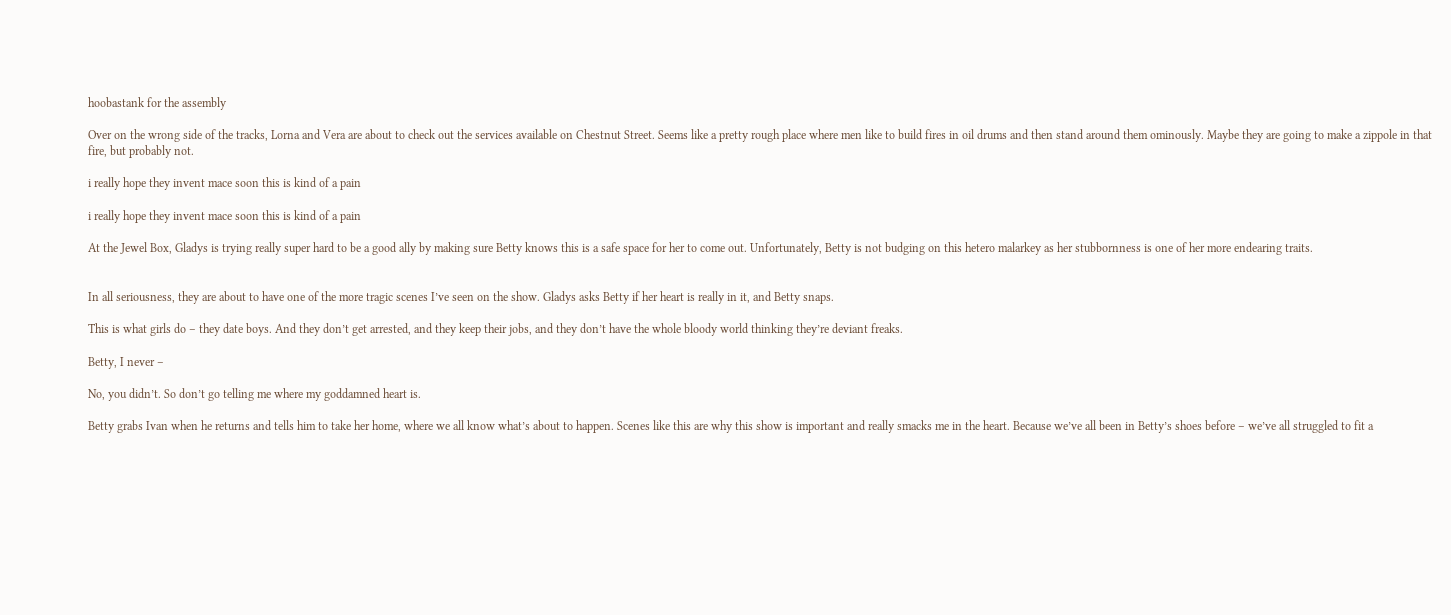hoobastank for the assembly

Over on the wrong side of the tracks, Lorna and Vera are about to check out the services available on Chestnut Street. Seems like a pretty rough place where men like to build fires in oil drums and then stand around them ominously. Maybe they are going to make a zippole in that fire, but probably not.

i really hope they invent mace soon this is kind of a pain

i really hope they invent mace soon this is kind of a pain

At the Jewel Box, Gladys is trying really super hard to be a good ally by making sure Betty knows this is a safe space for her to come out. Unfortunately, Betty is not budging on this hetero malarkey as her stubbornness is one of her more endearing traits.


In all seriousness, they are about to have one of the more tragic scenes I’ve seen on the show. Gladys asks Betty if her heart is really in it, and Betty snaps.

This is what girls do – they date boys. And they don’t get arrested, and they keep their jobs, and they don’t have the whole bloody world thinking they’re deviant freaks.

Betty, I never –

No, you didn’t. So don’t go telling me where my goddamned heart is.

Betty grabs Ivan when he returns and tells him to take her home, where we all know what’s about to happen. Scenes like this are why this show is important and really smacks me in the heart. Because we’ve all been in Betty’s shoes before – we’ve all struggled to fit a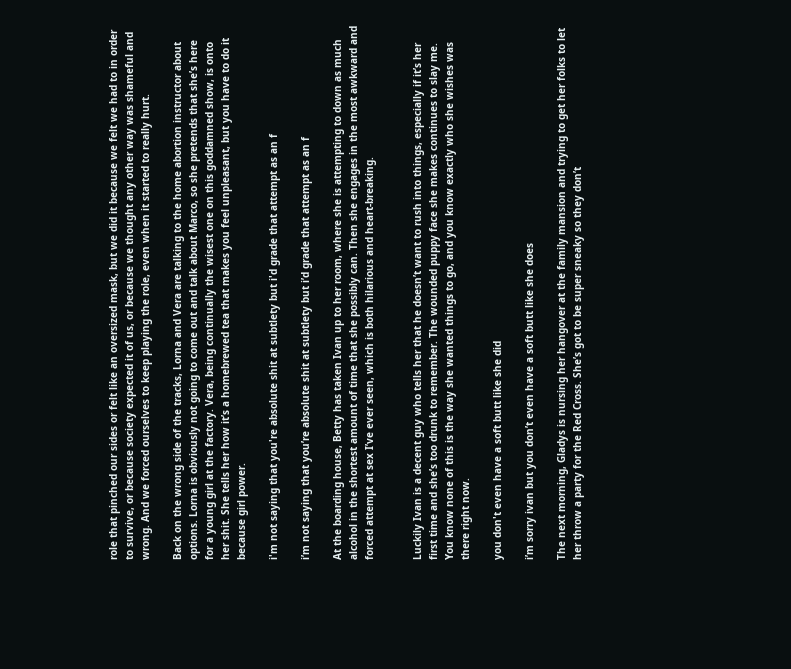role that pinched our sides or felt like an oversized mask, but we did it because we felt we had to in order to survive, or because society expected it of us, or because we thought any other way was shameful and wrong. And we forced ourselves to keep playing the role, even when it started to really hurt.

Back on the wrong side of the tracks, Lorna and Vera are talking to the home abortion instructor about options. Lorna is obviously not going to come out and talk about Marco, so she pretends that she’s here for a young girl at the factory. Vera, being continually the wisest one on this goddamned show, is onto her shit. She tells her how it’s a homebrewed tea that makes you feel unpleasant, but you have to do it because girl power.

i'm not saying that you're absolute shit at subtlety but i'd grade that attempt as an f

i’m not saying that you’re absolute shit at subtlety but i’d grade that attempt as an f

At the boarding house, Betty has taken Ivan up to her room, where she is attempting to down as much alcohol in the shortest amount of time that she possibly can. Then she engages in the most awkward and forced attempt at sex I’ve ever seen, which is both hilarious and heart-breaking.


Luckily Ivan is a decent guy who tells her that he doesn’t want to rush into things, especially if it’s her first time and she’s too drunk to remember. The wounded puppy face she makes continues to slay me. You know none of this is the way she wanted things to go, and you know exactly who she wishes was there right now.

you don't even have a soft butt like she did

i’m sorry ivan but you don’t even have a soft butt like she does

The next morning, Gladys is nursing her hangover at the family mansion and trying to get her folks to let her throw a party for the Red Cross. She’s got to be super sneaky so they don’t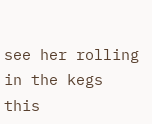see her rolling in the kegs this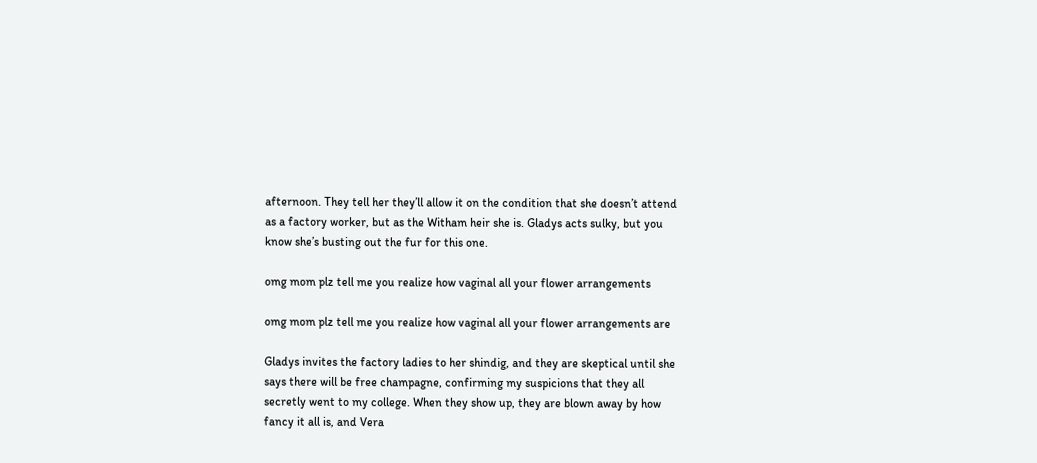afternoon. They tell her they’ll allow it on the condition that she doesn’t attend as a factory worker, but as the Witham heir she is. Gladys acts sulky, but you know she’s busting out the fur for this one.

omg mom plz tell me you realize how vaginal all your flower arrangements

omg mom plz tell me you realize how vaginal all your flower arrangements are

Gladys invites the factory ladies to her shindig, and they are skeptical until she says there will be free champagne, confirming my suspicions that they all secretly went to my college. When they show up, they are blown away by how fancy it all is, and Vera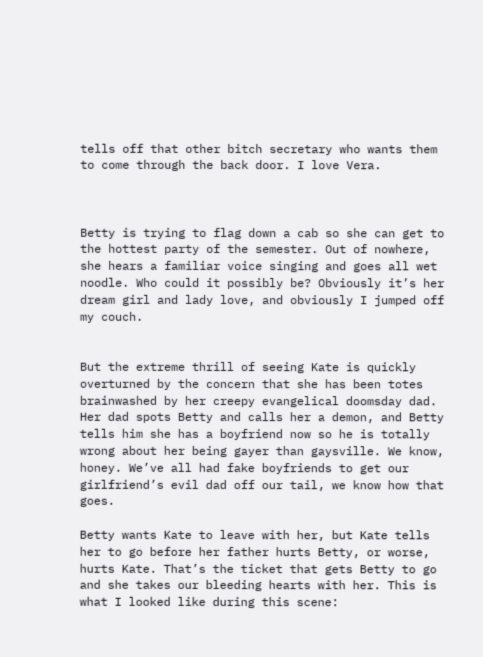tells off that other bitch secretary who wants them to come through the back door. I love Vera.



Betty is trying to flag down a cab so she can get to the hottest party of the semester. Out of nowhere, she hears a familiar voice singing and goes all wet noodle. Who could it possibly be? Obviously it’s her dream girl and lady love, and obviously I jumped off my couch.


But the extreme thrill of seeing Kate is quickly overturned by the concern that she has been totes brainwashed by her creepy evangelical doomsday dad. Her dad spots Betty and calls her a demon, and Betty tells him she has a boyfriend now so he is totally wrong about her being gayer than gaysville. We know, honey. We’ve all had fake boyfriends to get our girlfriend’s evil dad off our tail, we know how that goes.

Betty wants Kate to leave with her, but Kate tells her to go before her father hurts Betty, or worse, hurts Kate. That’s the ticket that gets Betty to go and she takes our bleeding hearts with her. This is what I looked like during this scene: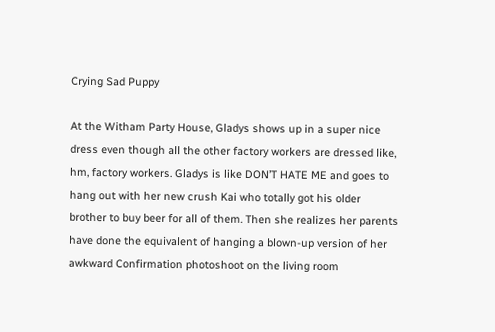Crying Sad Puppy

At the Witham Party House, Gladys shows up in a super nice dress even though all the other factory workers are dressed like, hm, factory workers. Gladys is like DON’T HATE ME and goes to hang out with her new crush Kai who totally got his older brother to buy beer for all of them. Then she realizes her parents have done the equivalent of hanging a blown-up version of her awkward Confirmation photoshoot on the living room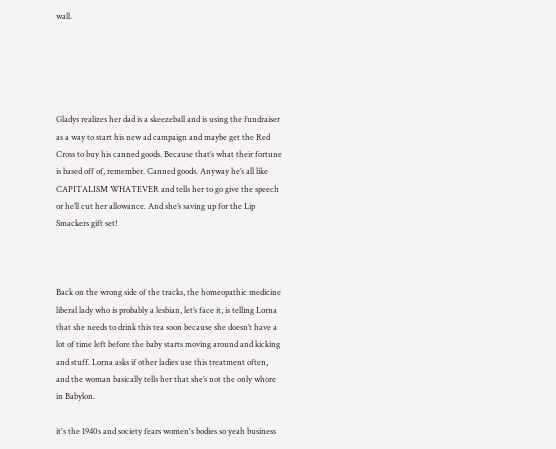wall.





Gladys realizes her dad is a skeezeball and is using the fundraiser as a way to start his new ad campaign and maybe get the Red Cross to buy his canned goods. Because that’s what their fortune is based off of, remember. Canned goods. Anyway he’s all like CAPITALISM WHATEVER and tells her to go give the speech or he’ll cut her allowance. And she’s saving up for the Lip Smackers gift set!



Back on the wrong side of the tracks, the homeopathic medicine liberal lady who is probably a lesbian, let’s face it, is telling Lorna that she needs to drink this tea soon because she doesn’t have a lot of time left before the baby starts moving around and kicking and stuff. Lorna asks if other ladies use this treatment often, and the woman basically tells her that she’s not the only whore in Babylon.

it's the 1940s and society fears women's bodies so yeah business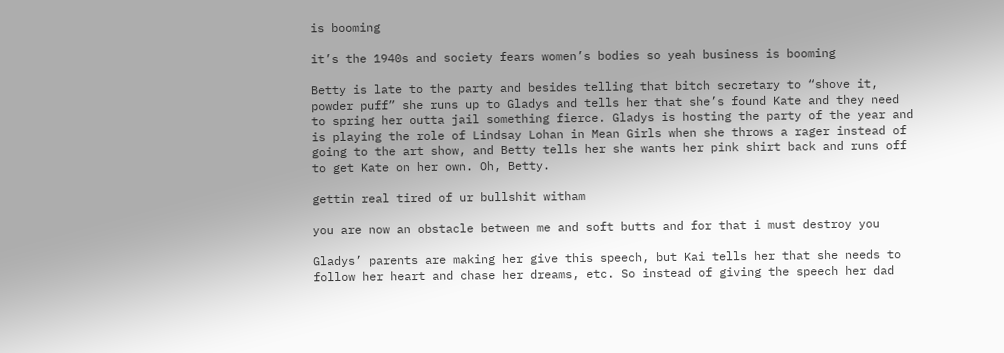is booming

it’s the 1940s and society fears women’s bodies so yeah business is booming

Betty is late to the party and besides telling that bitch secretary to “shove it, powder puff” she runs up to Gladys and tells her that she’s found Kate and they need to spring her outta jail something fierce. Gladys is hosting the party of the year and is playing the role of Lindsay Lohan in Mean Girls when she throws a rager instead of going to the art show, and Betty tells her she wants her pink shirt back and runs off to get Kate on her own. Oh, Betty.

gettin real tired of ur bullshit witham

you are now an obstacle between me and soft butts and for that i must destroy you

Gladys’ parents are making her give this speech, but Kai tells her that she needs to follow her heart and chase her dreams, etc. So instead of giving the speech her dad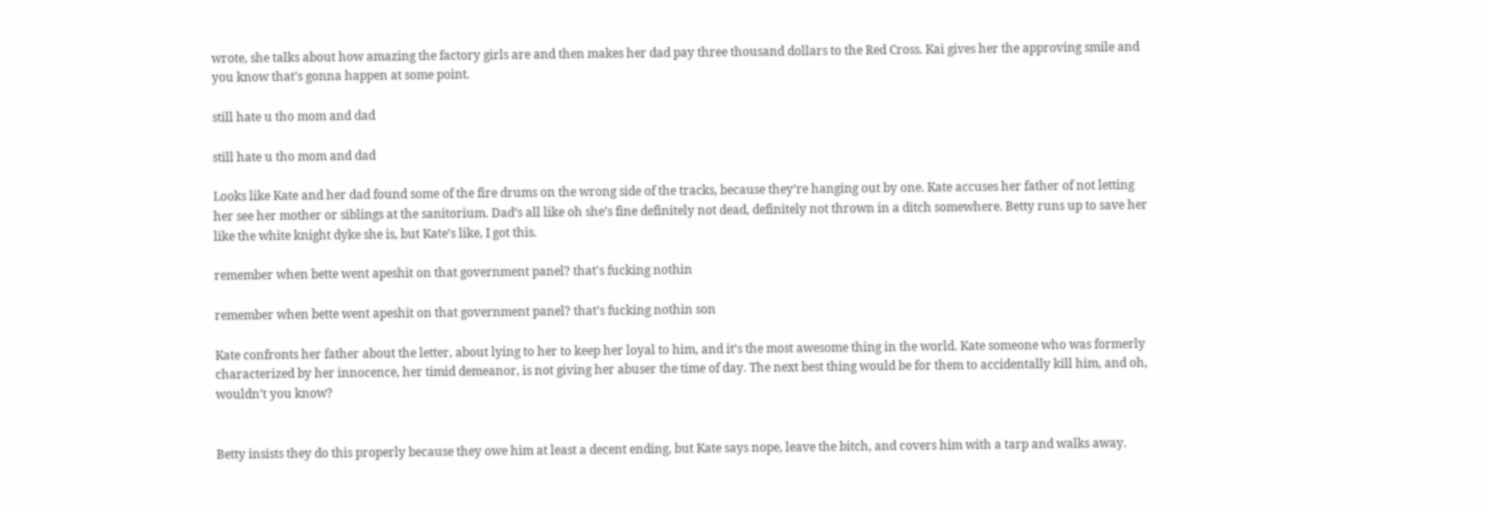wrote, she talks about how amazing the factory girls are and then makes her dad pay three thousand dollars to the Red Cross. Kai gives her the approving smile and you know that’s gonna happen at some point.

still hate u tho mom and dad

still hate u tho mom and dad

Looks like Kate and her dad found some of the fire drums on the wrong side of the tracks, because they’re hanging out by one. Kate accuses her father of not letting her see her mother or siblings at the sanitorium. Dad’s all like oh she’s fine definitely not dead, definitely not thrown in a ditch somewhere. Betty runs up to save her like the white knight dyke she is, but Kate’s like, I got this.

remember when bette went apeshit on that government panel? that's fucking nothin

remember when bette went apeshit on that government panel? that’s fucking nothin son

Kate confronts her father about the letter, about lying to her to keep her loyal to him, and it’s the most awesome thing in the world. Kate someone who was formerly characterized by her innocence, her timid demeanor, is not giving her abuser the time of day. The next best thing would be for them to accidentally kill him, and oh, wouldn’t you know?


Betty insists they do this properly because they owe him at least a decent ending, but Kate says nope, leave the bitch, and covers him with a tarp and walks away.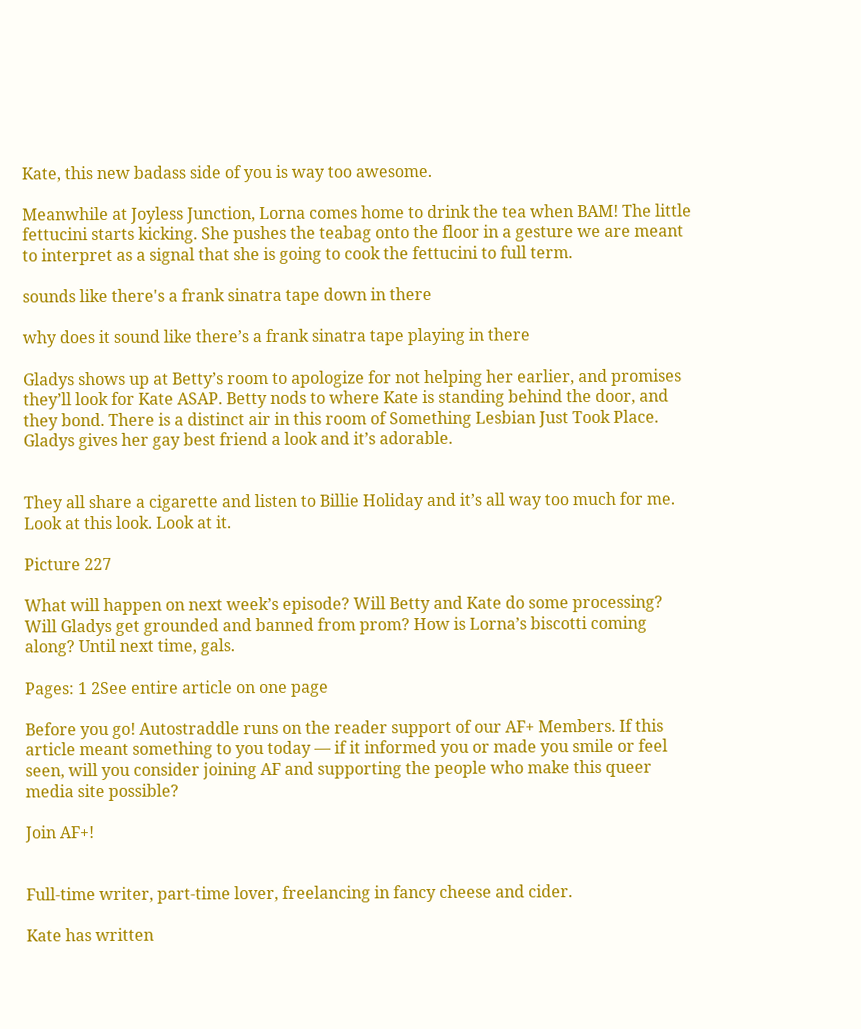Kate, this new badass side of you is way too awesome.

Meanwhile at Joyless Junction, Lorna comes home to drink the tea when BAM! The little fettucini starts kicking. She pushes the teabag onto the floor in a gesture we are meant to interpret as a signal that she is going to cook the fettucini to full term.

sounds like there's a frank sinatra tape down in there

why does it sound like there’s a frank sinatra tape playing in there

Gladys shows up at Betty’s room to apologize for not helping her earlier, and promises they’ll look for Kate ASAP. Betty nods to where Kate is standing behind the door, and they bond. There is a distinct air in this room of Something Lesbian Just Took Place. Gladys gives her gay best friend a look and it’s adorable.


They all share a cigarette and listen to Billie Holiday and it’s all way too much for me. Look at this look. Look at it.

Picture 227

What will happen on next week’s episode? Will Betty and Kate do some processing? Will Gladys get grounded and banned from prom? How is Lorna’s biscotti coming along? Until next time, gals.

Pages: 1 2See entire article on one page

Before you go! Autostraddle runs on the reader support of our AF+ Members. If this article meant something to you today — if it informed you or made you smile or feel seen, will you consider joining AF and supporting the people who make this queer media site possible?

Join AF+!


Full-time writer, part-time lover, freelancing in fancy cheese and cider.

Kate has written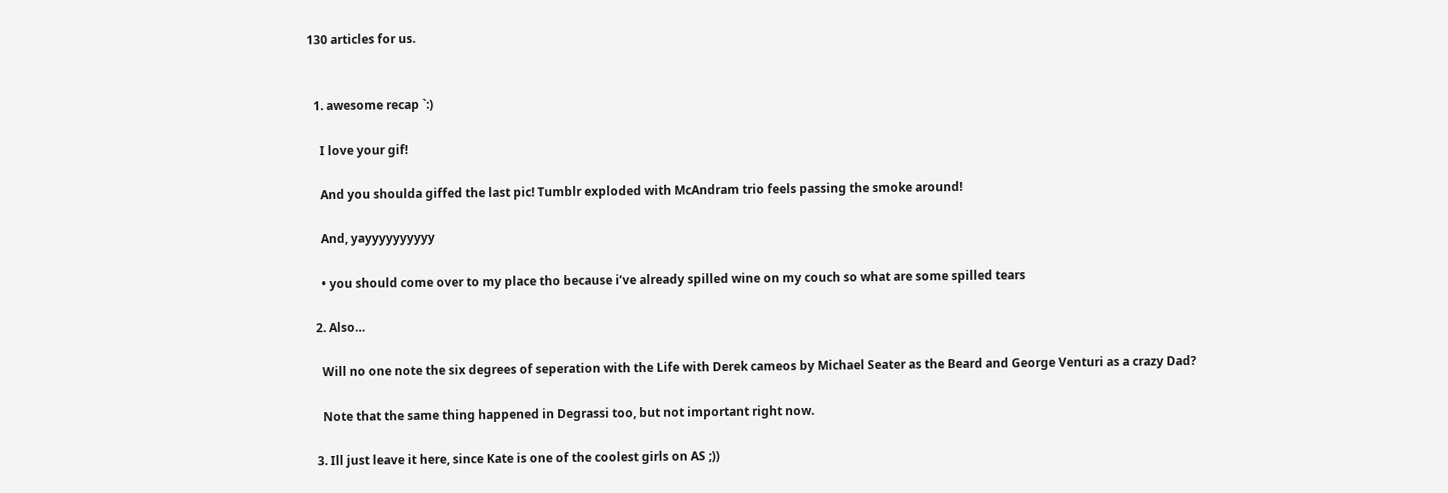130 articles for us.


  1. awesome recap `:)

    I love your gif!

    And you shoulda giffed the last pic! Tumblr exploded with McAndram trio feels passing the smoke around!

    And, yayyyyyyyyyy

    • you should come over to my place tho because i’ve already spilled wine on my couch so what are some spilled tears

  2. Also…

    Will no one note the six degrees of seperation with the Life with Derek cameos by Michael Seater as the Beard and George Venturi as a crazy Dad?

    Note that the same thing happened in Degrassi too, but not important right now.

  3. Ill just leave it here, since Kate is one of the coolest girls on AS ;))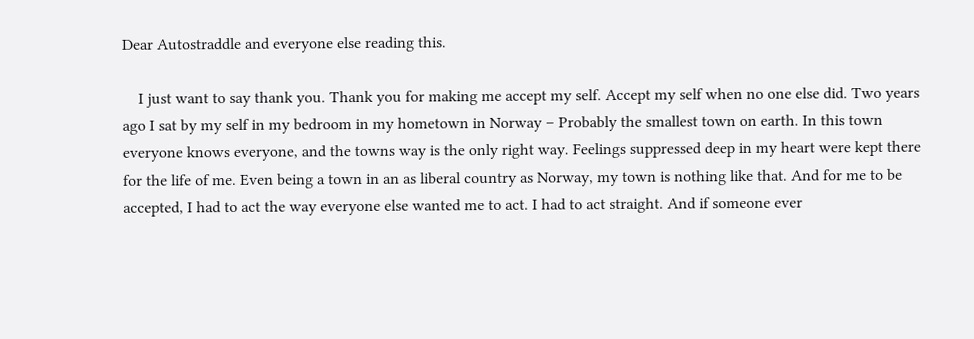Dear Autostraddle and everyone else reading this.

    I just want to say thank you. Thank you for making me accept my self. Accept my self when no one else did. Two years ago I sat by my self in my bedroom in my hometown in Norway – Probably the smallest town on earth. In this town everyone knows everyone, and the towns way is the only right way. Feelings suppressed deep in my heart were kept there for the life of me. Even being a town in an as liberal country as Norway, my town is nothing like that. And for me to be accepted, I had to act the way everyone else wanted me to act. I had to act straight. And if someone ever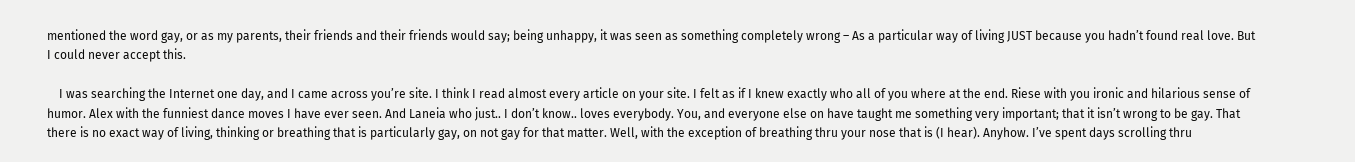mentioned the word gay, or as my parents, their friends and their friends would say; being unhappy, it was seen as something completely wrong – As a particular way of living JUST because you hadn’t found real love. But I could never accept this.

    I was searching the Internet one day, and I came across you’re site. I think I read almost every article on your site. I felt as if I knew exactly who all of you where at the end. Riese with you ironic and hilarious sense of humor. Alex with the funniest dance moves I have ever seen. And Laneia who just.. I don’t know.. loves everybody. You, and everyone else on have taught me something very important; that it isn’t wrong to be gay. That there is no exact way of living, thinking or breathing that is particularly gay, on not gay for that matter. Well, with the exception of breathing thru your nose that is (I hear). Anyhow. I’ve spent days scrolling thru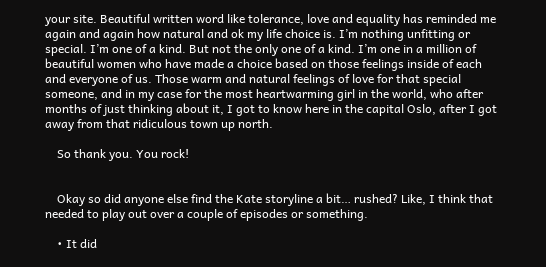your site. Beautiful written word like tolerance, love and equality has reminded me again and again how natural and ok my life choice is. I’m nothing unfitting or special. I’m one of a kind. But not the only one of a kind. I’m one in a million of beautiful women who have made a choice based on those feelings inside of each and everyone of us. Those warm and natural feelings of love for that special someone, and in my case for the most heartwarming girl in the world, who after months of just thinking about it, I got to know here in the capital Oslo, after I got away from that ridiculous town up north.

    So thank you. You rock!


    Okay so did anyone else find the Kate storyline a bit… rushed? Like, I think that needed to play out over a couple of episodes or something.

    • It did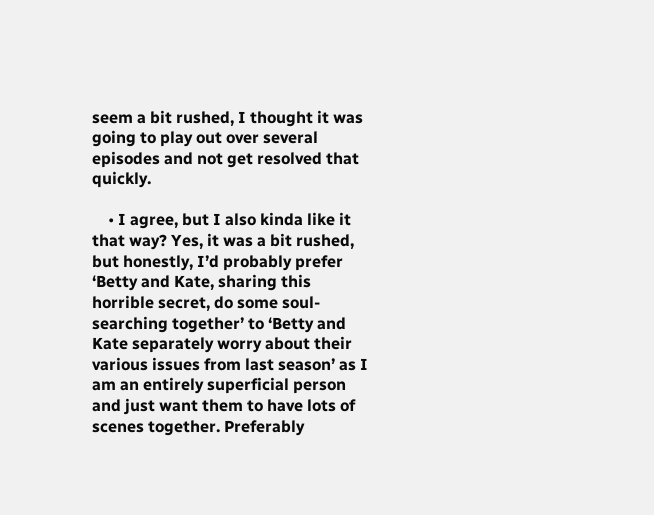seem a bit rushed, I thought it was going to play out over several episodes and not get resolved that quickly.

    • I agree, but I also kinda like it that way? Yes, it was a bit rushed, but honestly, I’d probably prefer ‘Betty and Kate, sharing this horrible secret, do some soul-searching together’ to ‘Betty and Kate separately worry about their various issues from last season’ as I am an entirely superficial person and just want them to have lots of scenes together. Preferably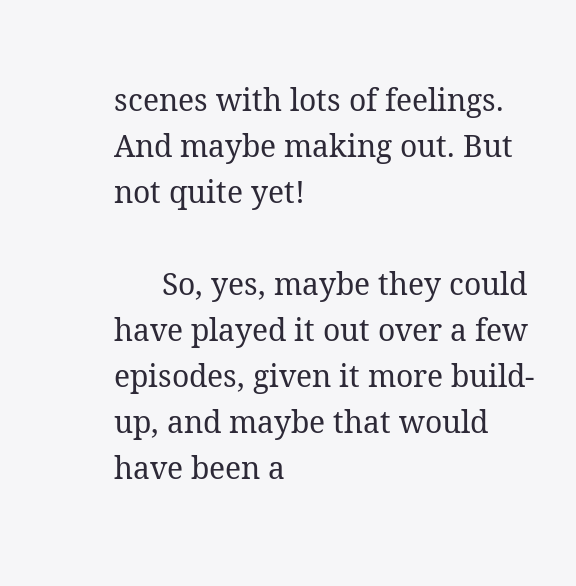scenes with lots of feelings. And maybe making out. But not quite yet!

      So, yes, maybe they could have played it out over a few episodes, given it more build-up, and maybe that would have been a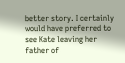better story. I certainly would have preferred to see Kate leaving her father of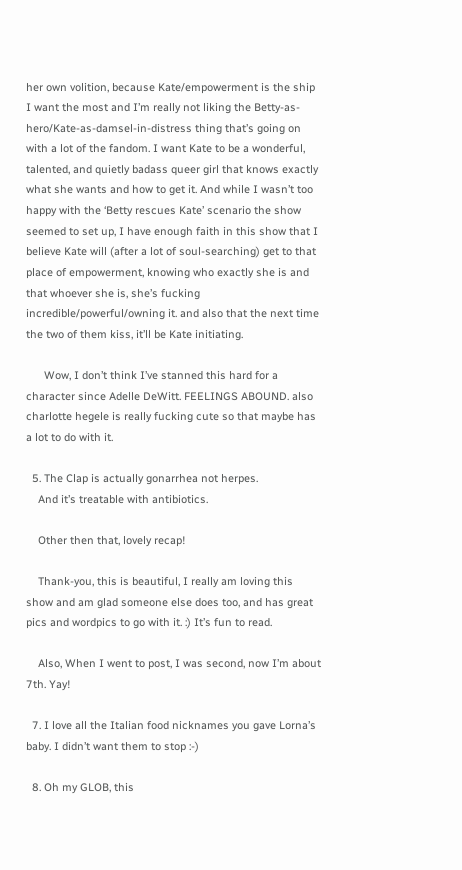her own volition, because Kate/empowerment is the ship I want the most and I’m really not liking the Betty-as-hero/Kate-as-damsel-in-distress thing that’s going on with a lot of the fandom. I want Kate to be a wonderful, talented, and quietly badass queer girl that knows exactly what she wants and how to get it. And while I wasn’t too happy with the ‘Betty rescues Kate’ scenario the show seemed to set up, I have enough faith in this show that I believe Kate will (after a lot of soul-searching) get to that place of empowerment, knowing who exactly she is and that whoever she is, she’s fucking incredible/powerful/owning it. and also that the next time the two of them kiss, it’ll be Kate initiating.

      Wow, I don’t think I’ve stanned this hard for a character since Adelle DeWitt. FEELINGS ABOUND. also charlotte hegele is really fucking cute so that maybe has a lot to do with it.

  5. The Clap is actually gonarrhea not herpes.
    And it’s treatable with antibiotics.

    Other then that, lovely recap!

    Thank-you, this is beautiful, I really am loving this show and am glad someone else does too, and has great pics and wordpics to go with it. :) It’s fun to read.

    Also, When I went to post, I was second, now I’m about 7th. Yay!

  7. I love all the Italian food nicknames you gave Lorna’s baby. I didn’t want them to stop :-)

  8. Oh my GLOB, this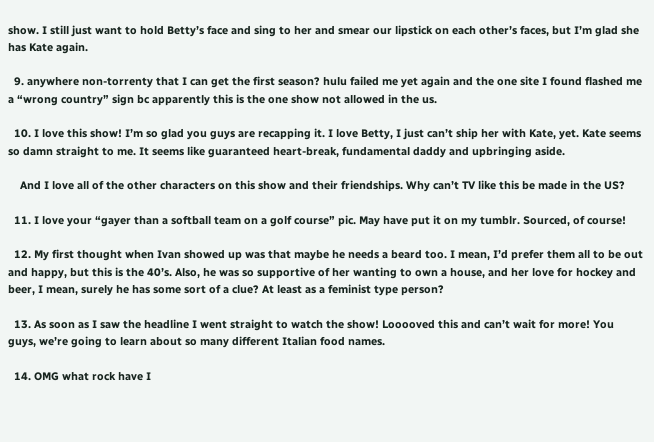show. I still just want to hold Betty’s face and sing to her and smear our lipstick on each other’s faces, but I’m glad she has Kate again.

  9. anywhere non-torrenty that I can get the first season? hulu failed me yet again and the one site I found flashed me a “wrong country” sign bc apparently this is the one show not allowed in the us.

  10. I love this show! I’m so glad you guys are recapping it. I love Betty, I just can’t ship her with Kate, yet. Kate seems so damn straight to me. It seems like guaranteed heart-break, fundamental daddy and upbringing aside.

    And I love all of the other characters on this show and their friendships. Why can’t TV like this be made in the US?

  11. I love your “gayer than a softball team on a golf course” pic. May have put it on my tumblr. Sourced, of course!

  12. My first thought when Ivan showed up was that maybe he needs a beard too. I mean, I’d prefer them all to be out and happy, but this is the 40’s. Also, he was so supportive of her wanting to own a house, and her love for hockey and beer, I mean, surely he has some sort of a clue? At least as a feminist type person?

  13. As soon as I saw the headline I went straight to watch the show! Looooved this and can’t wait for more! You guys, we’re going to learn about so many different Italian food names.

  14. OMG what rock have I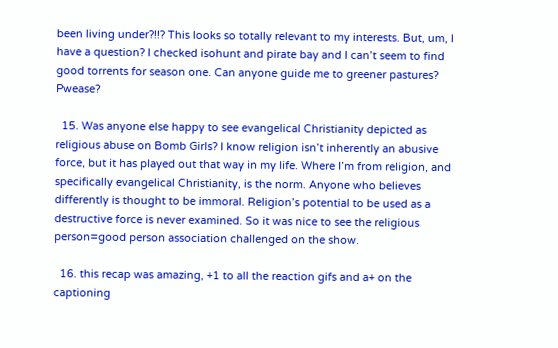been living under?!!? This looks so totally relevant to my interests. But, um, I have a question? I checked isohunt and pirate bay and I can’t seem to find good torrents for season one. Can anyone guide me to greener pastures? Pwease?

  15. Was anyone else happy to see evangelical Christianity depicted as religious abuse on Bomb Girls? I know religion isn’t inherently an abusive force, but it has played out that way in my life. Where I’m from religion, and specifically evangelical Christianity, is the norm. Anyone who believes differently is thought to be immoral. Religion’s potential to be used as a destructive force is never examined. So it was nice to see the religious person=good person association challenged on the show.

  16. this recap was amazing, +1 to all the reaction gifs and a+ on the captioning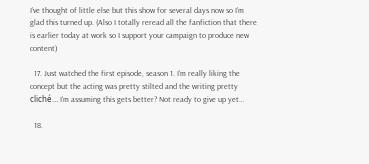I’ve thought of little else but this show for several days now so I’m glad this turned up. (Also I totally reread all the fanfiction that there is earlier today at work so I support your campaign to produce new content)

  17. Just watched the first episode, season 1. I’m really liking the concept but the acting was pretty stilted and the writing pretty cliché… I’m assuming this gets better? Not ready to give up yet…

  18.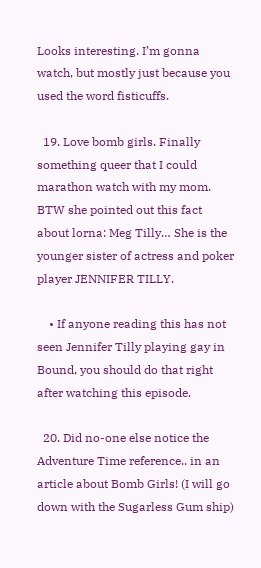Looks interesting. I’m gonna watch, but mostly just because you used the word fisticuffs.

  19. Love bomb girls. Finally something queer that I could marathon watch with my mom. BTW she pointed out this fact about lorna: Meg Tilly… She is the younger sister of actress and poker player JENNIFER TILLY.

    • If anyone reading this has not seen Jennifer Tilly playing gay in Bound, you should do that right after watching this episode.

  20. Did no-one else notice the Adventure Time reference.. in an article about Bomb Girls! (I will go down with the Sugarless Gum ship)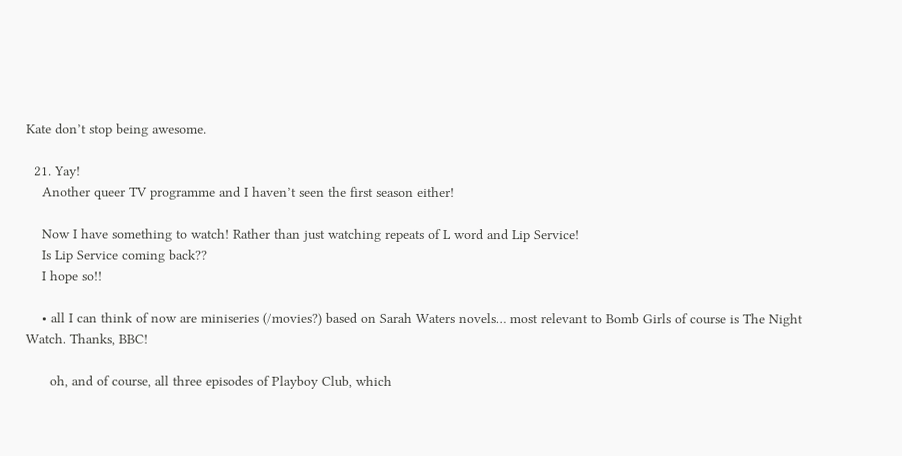Kate don’t stop being awesome.

  21. Yay!
    Another queer TV programme and I haven’t seen the first season either!

    Now I have something to watch! Rather than just watching repeats of L word and Lip Service!
    Is Lip Service coming back??
    I hope so!!

    • all I can think of now are miniseries (/movies?) based on Sarah Waters novels… most relevant to Bomb Girls of course is The Night Watch. Thanks, BBC!

      oh, and of course, all three episodes of Playboy Club, which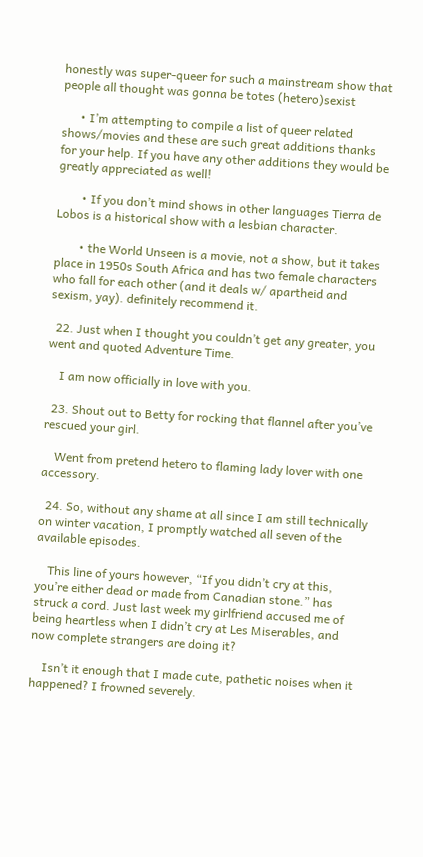honestly was super-queer for such a mainstream show that people all thought was gonna be totes (hetero)sexist

      • I’m attempting to compile a list of queer related shows/movies and these are such great additions thanks for your help. If you have any other additions they would be greatly appreciated as well!

        • If you don’t mind shows in other languages Tierra de Lobos is a historical show with a lesbian character.

        • the World Unseen is a movie, not a show, but it takes place in 1950s South Africa and has two female characters who fall for each other (and it deals w/ apartheid and sexism, yay). definitely recommend it.

  22. Just when I thought you couldn’t get any greater, you went and quoted Adventure Time.

    I am now officially in love with you.

  23. Shout out to Betty for rocking that flannel after you’ve rescued your girl.

    Went from pretend hetero to flaming lady lover with one accessory.

  24. So, without any shame at all since I am still technically on winter vacation, I promptly watched all seven of the available episodes.

    This line of yours however, “If you didn’t cry at this, you’re either dead or made from Canadian stone.” has struck a cord. Just last week my girlfriend accused me of being heartless when I didn’t cry at Les Miserables, and now complete strangers are doing it?

    Isn’t it enough that I made cute, pathetic noises when it happened? I frowned severely.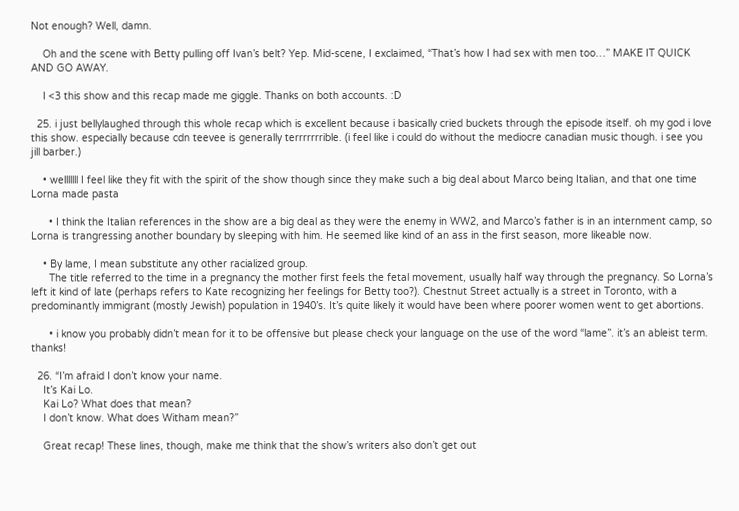Not enough? Well, damn.

    Oh and the scene with Betty pulling off Ivan’s belt? Yep. Mid-scene, I exclaimed, “That’s how I had sex with men too…” MAKE IT QUICK AND GO AWAY.

    I <3 this show and this recap made me giggle. Thanks on both accounts. :D

  25. i just bellylaughed through this whole recap which is excellent because i basically cried buckets through the episode itself. oh my god i love this show. especially because cdn teevee is generally terrrrrrrible. (i feel like i could do without the mediocre canadian music though. i see you jill barber.)

    • welllllll I feel like they fit with the spirit of the show though since they make such a big deal about Marco being Italian, and that one time Lorna made pasta

      • I think the Italian references in the show are a big deal as they were the enemy in WW2, and Marco’s father is in an internment camp, so Lorna is trangressing another boundary by sleeping with him. He seemed like kind of an ass in the first season, more likeable now.

    • By lame, I mean substitute any other racialized group.
      The title referred to the time in a pregnancy the mother first feels the fetal movement, usually half way through the pregnancy. So Lorna’s left it kind of late (perhaps refers to Kate recognizing her feelings for Betty too?). Chestnut Street actually is a street in Toronto, with a predominantly immigrant (mostly Jewish) population in 1940’s. It’s quite likely it would have been where poorer women went to get abortions.

      • i know you probably didn’t mean for it to be offensive but please check your language on the use of the word “lame”. it’s an ableist term. thanks!

  26. “I’m afraid I don’t know your name.
    It’s Kai Lo.
    Kai Lo? What does that mean?
    I don’t know. What does Witham mean?”

    Great recap! These lines, though, make me think that the show’s writers also don’t get out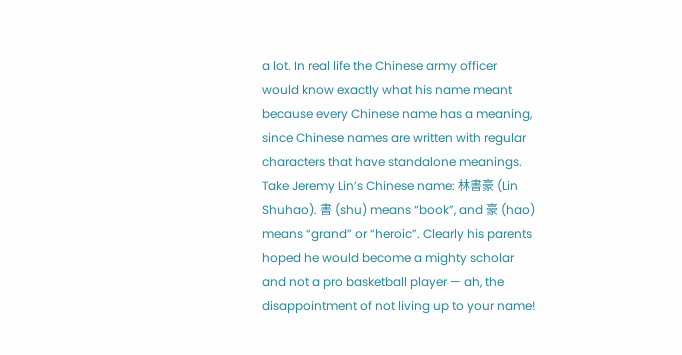a lot. In real life the Chinese army officer would know exactly what his name meant because every Chinese name has a meaning, since Chinese names are written with regular characters that have standalone meanings. Take Jeremy Lin’s Chinese name: 林書豪 (Lin Shuhao). 書 (shu) means “book”, and 豪 (hao) means “grand” or “heroic”. Clearly his parents hoped he would become a mighty scholar and not a pro basketball player — ah, the disappointment of not living up to your name!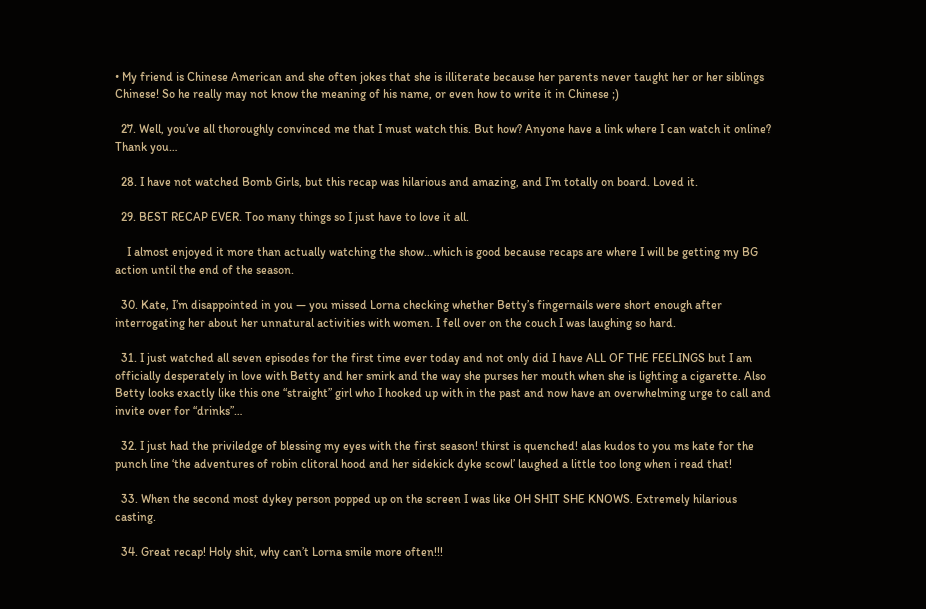• My friend is Chinese American and she often jokes that she is illiterate because her parents never taught her or her siblings Chinese! So he really may not know the meaning of his name, or even how to write it in Chinese ;)

  27. Well, you’ve all thoroughly convinced me that I must watch this. But how? Anyone have a link where I can watch it online? Thank you…

  28. I have not watched Bomb Girls, but this recap was hilarious and amazing, and I’m totally on board. Loved it.

  29. BEST RECAP EVER. Too many things so I just have to love it all.

    I almost enjoyed it more than actually watching the show…which is good because recaps are where I will be getting my BG action until the end of the season.

  30. Kate, I’m disappointed in you — you missed Lorna checking whether Betty’s fingernails were short enough after interrogating her about her unnatural activities with women. I fell over on the couch I was laughing so hard.

  31. I just watched all seven episodes for the first time ever today and not only did I have ALL OF THE FEELINGS but I am officially desperately in love with Betty and her smirk and the way she purses her mouth when she is lighting a cigarette. Also Betty looks exactly like this one “straight” girl who I hooked up with in the past and now have an overwhelming urge to call and invite over for “drinks”…

  32. I just had the priviledge of blessing my eyes with the first season! thirst is quenched! alas kudos to you ms kate for the punch line ‘the adventures of robin clitoral hood and her sidekick dyke scowl’ laughed a little too long when i read that!

  33. When the second most dykey person popped up on the screen I was like OH SHIT SHE KNOWS. Extremely hilarious casting.

  34. Great recap! Holy shit, why can’t Lorna smile more often!!!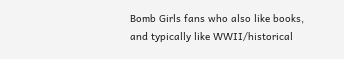Bomb Girls fans who also like books, and typically like WWII/historical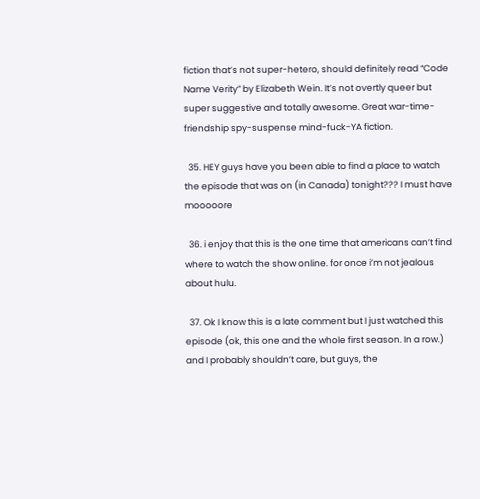fiction that’s not super-hetero, should definitely read “Code Name Verity” by Elizabeth Wein. It’s not overtly queer but super suggestive and totally awesome. Great war-time-friendship spy-suspense mind-fuck-YA fiction.

  35. HEY guys have you been able to find a place to watch the episode that was on (in Canada) tonight??? I must have mooooore

  36. i enjoy that this is the one time that americans can’t find where to watch the show online. for once i’m not jealous about hulu.

  37. Ok I know this is a late comment but I just watched this episode (ok, this one and the whole first season. In a row.) and I probably shouldn’t care, but guys, the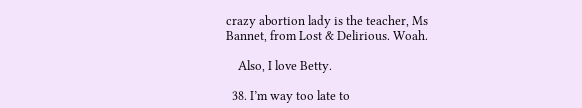crazy abortion lady is the teacher, Ms Bannet, from Lost & Delirious. Woah.

    Also, I love Betty.

  38. I’m way too late to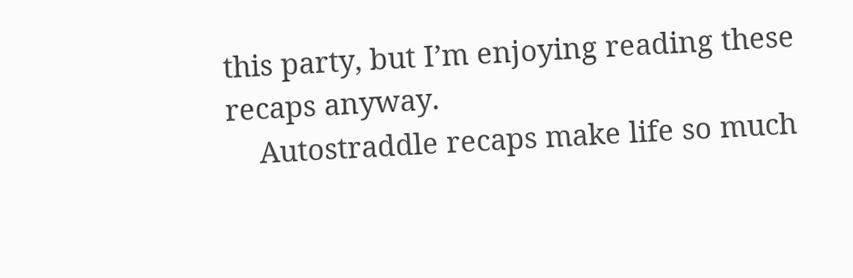this party, but I’m enjoying reading these recaps anyway.
    Autostraddle recaps make life so much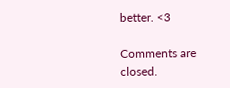better. <3

Comments are closed.